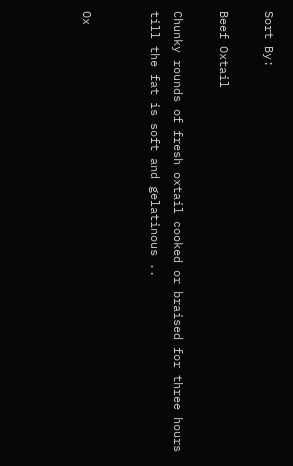Sort By:

Beef Oxtail

Chunky rounds of fresh oxtail cooked or braised for three hours till the fat is soft and gelatinous ..


Ox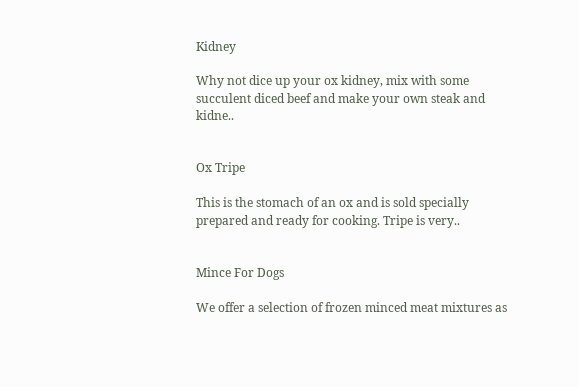Kidney

Why not dice up your ox kidney, mix with some succulent diced beef and make your own steak and kidne..


Ox Tripe

This is the stomach of an ox and is sold specially prepared and ready for cooking. Tripe is very..


Mince For Dogs

We offer a selection of frozen minced meat mixtures as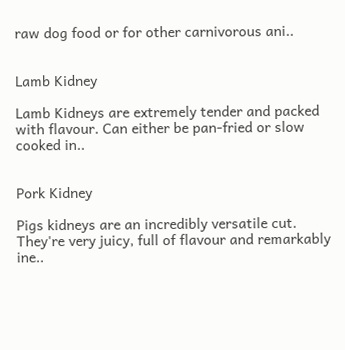raw dog food or for other carnivorous ani..


Lamb Kidney

Lamb Kidneys are extremely tender and packed with flavour. Can either be pan-fried or slow cooked in..


Pork Kidney

Pigs kidneys are an incredibly versatile cut. They're very juicy, full of flavour and remarkably ine..